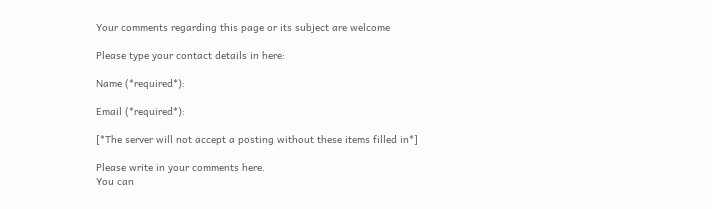Your comments regarding this page or its subject are welcome

Please type your contact details in here:

Name (*required*):

Email (*required*):

[*The server will not accept a posting without these items filled in*]

Please write in your comments here.
You can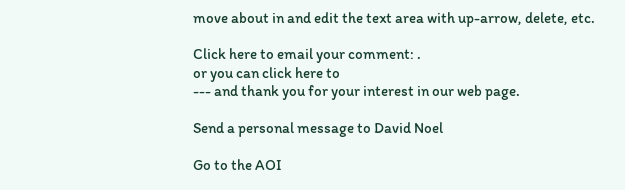move about in and edit the text area with up-arrow, delete, etc.

Click here to email your comment: .
or you can click here to
--- and thank you for your interest in our web page.

Send a personal message to David Noel

Go to the AOI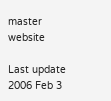master website

Last update 2006 Feb 3